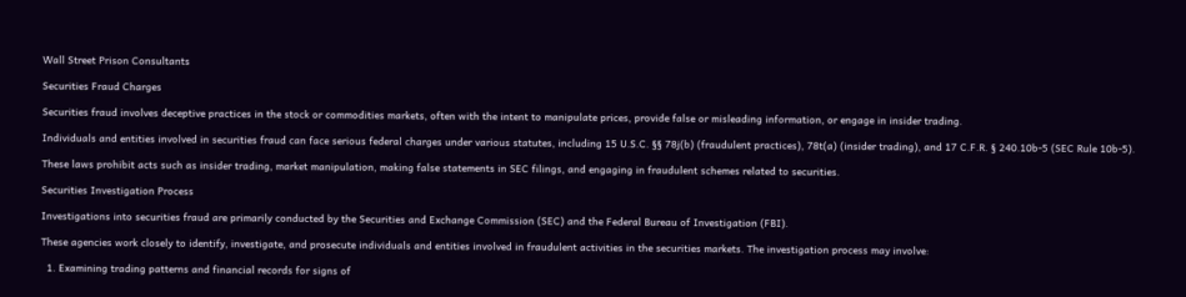Wall Street Prison Consultants

Securities Fraud Charges

Securities fraud involves deceptive practices in the stock or commodities markets, often with the intent to manipulate prices, provide false or misleading information, or engage in insider trading.

Individuals and entities involved in securities fraud can face serious federal charges under various statutes, including 15 U.S.C. §§ 78j(b) (fraudulent practices), 78t(a) (insider trading), and 17 C.F.R. § 240.10b-5 (SEC Rule 10b-5).

These laws prohibit acts such as insider trading, market manipulation, making false statements in SEC filings, and engaging in fraudulent schemes related to securities.

Securities Investigation Process

Investigations into securities fraud are primarily conducted by the Securities and Exchange Commission (SEC) and the Federal Bureau of Investigation (FBI).

These agencies work closely to identify, investigate, and prosecute individuals and entities involved in fraudulent activities in the securities markets. The investigation process may involve:

  1. Examining trading patterns and financial records for signs of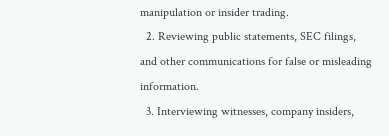manipulation or insider trading.
  2. Reviewing public statements, SEC filings, and other communications for false or misleading information.
  3. Interviewing witnesses, company insiders,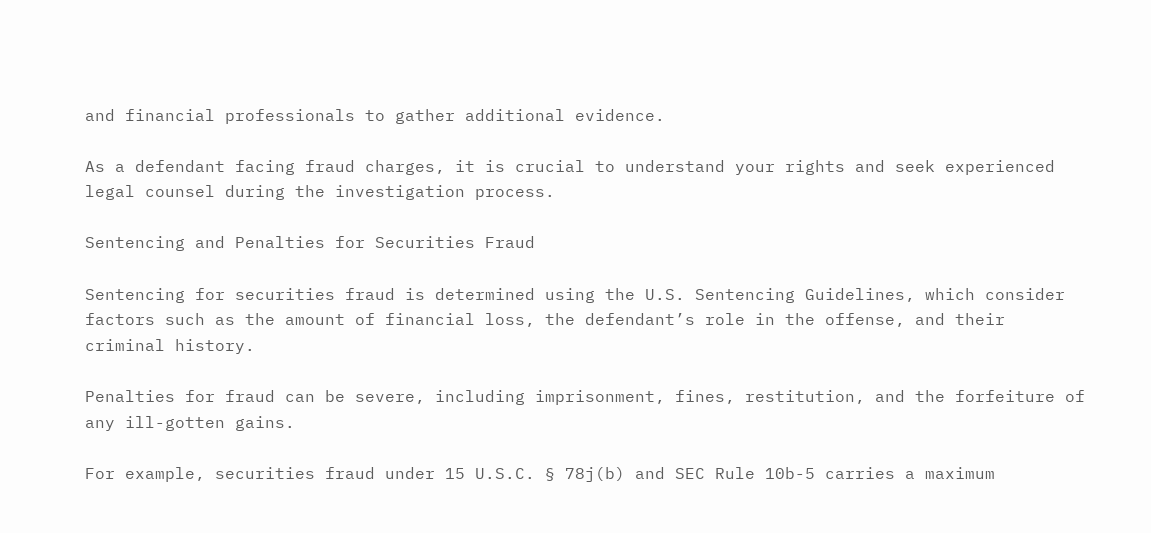and financial professionals to gather additional evidence.

As a defendant facing fraud charges, it is crucial to understand your rights and seek experienced legal counsel during the investigation process.

Sentencing and Penalties for Securities Fraud

Sentencing for securities fraud is determined using the U.S. Sentencing Guidelines, which consider factors such as the amount of financial loss, the defendant’s role in the offense, and their criminal history.

Penalties for fraud can be severe, including imprisonment, fines, restitution, and the forfeiture of any ill-gotten gains.

For example, securities fraud under 15 U.S.C. § 78j(b) and SEC Rule 10b-5 carries a maximum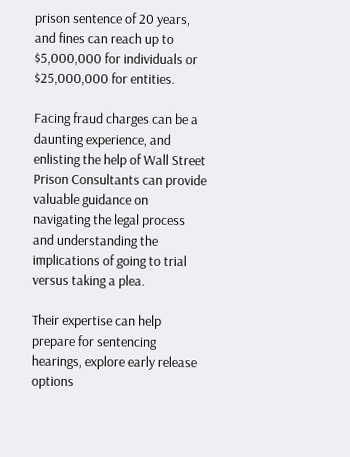prison sentence of 20 years, and fines can reach up to $5,000,000 for individuals or $25,000,000 for entities.

Facing fraud charges can be a daunting experience, and enlisting the help of Wall Street Prison Consultants can provide valuable guidance on navigating the legal process and understanding the implications of going to trial versus taking a plea.

Their expertise can help prepare for sentencing hearings, explore early release options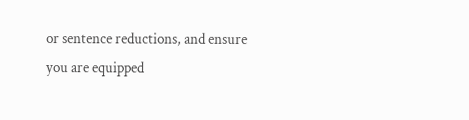or sentence reductions, and ensure you are equipped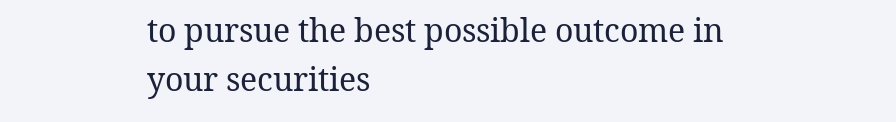to pursue the best possible outcome in your securities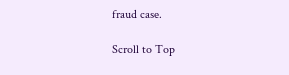fraud case.

Scroll to Top